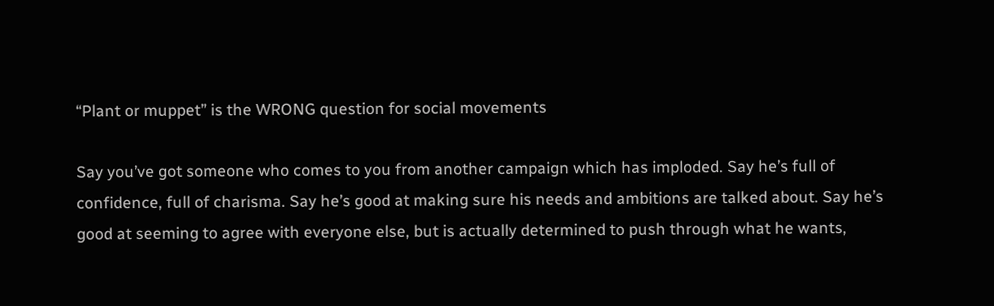“Plant or muppet” is the WRONG question for social movements

Say you’ve got someone who comes to you from another campaign which has imploded. Say he’s full of confidence, full of charisma. Say he’s good at making sure his needs and ambitions are talked about. Say he’s good at seeming to agree with everyone else, but is actually determined to push through what he wants,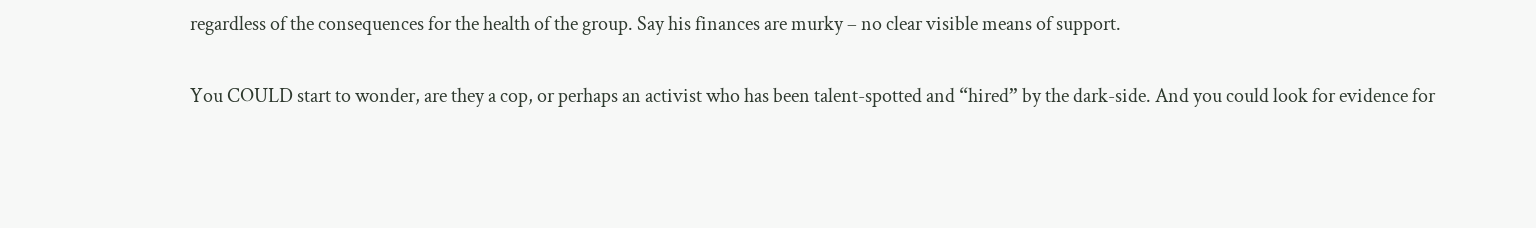regardless of the consequences for the health of the group. Say his finances are murky – no clear visible means of support.

You COULD start to wonder, are they a cop, or perhaps an activist who has been talent-spotted and “hired” by the dark-side. And you could look for evidence for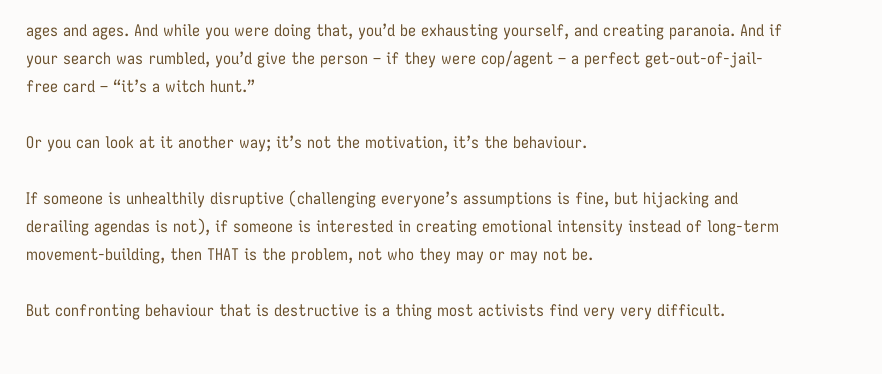ages and ages. And while you were doing that, you’d be exhausting yourself, and creating paranoia. And if your search was rumbled, you’d give the person – if they were cop/agent – a perfect get-out-of-jail-free card – “it’s a witch hunt.”

Or you can look at it another way; it’s not the motivation, it’s the behaviour.

If someone is unhealthily disruptive (challenging everyone’s assumptions is fine, but hijacking and derailing agendas is not), if someone is interested in creating emotional intensity instead of long-term movement-building, then THAT is the problem, not who they may or may not be.

But confronting behaviour that is destructive is a thing most activists find very very difficult.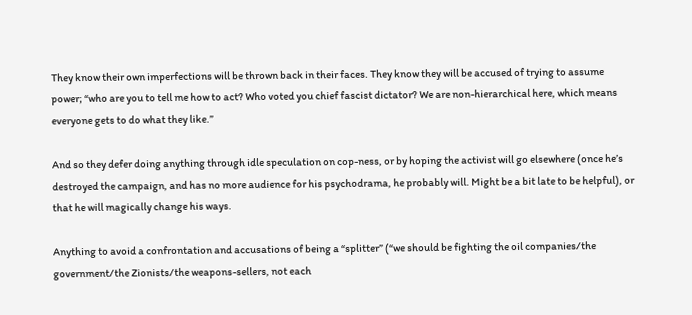They know their own imperfections will be thrown back in their faces. They know they will be accused of trying to assume power; “who are you to tell me how to act? Who voted you chief fascist dictator? We are non-hierarchical here, which means everyone gets to do what they like.”

And so they defer doing anything through idle speculation on cop-ness, or by hoping the activist will go elsewhere (once he’s destroyed the campaign, and has no more audience for his psychodrama, he probably will. Might be a bit late to be helpful), or that he will magically change his ways.

Anything to avoid a confrontation and accusations of being a “splitter” (“we should be fighting the oil companies/the government/the Zionists/the weapons-sellers, not each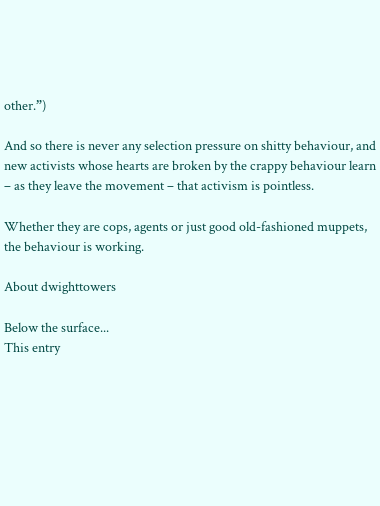other.”)

And so there is never any selection pressure on shitty behaviour, and new activists whose hearts are broken by the crappy behaviour learn – as they leave the movement – that activism is pointless.

Whether they are cops, agents or just good old-fashioned muppets, the behaviour is working.

About dwighttowers

Below the surface...
This entry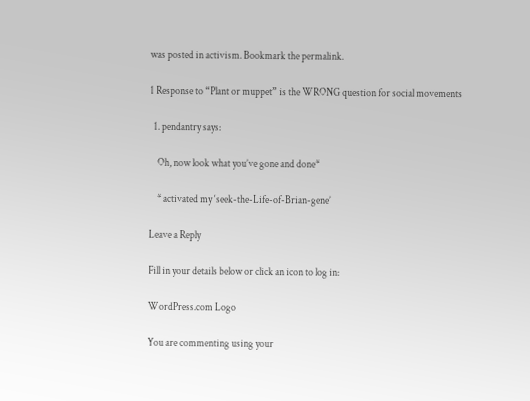was posted in activism. Bookmark the permalink.

1 Response to “Plant or muppet” is the WRONG question for social movements

  1. pendantry says:

    Oh, now look what you’ve gone and done*

    * activated my ‘seek-the-Life-of-Brian-gene’

Leave a Reply

Fill in your details below or click an icon to log in:

WordPress.com Logo

You are commenting using your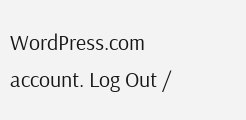WordPress.com account. Log Out /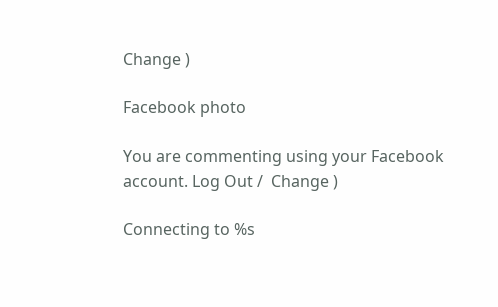Change )

Facebook photo

You are commenting using your Facebook account. Log Out /  Change )

Connecting to %s